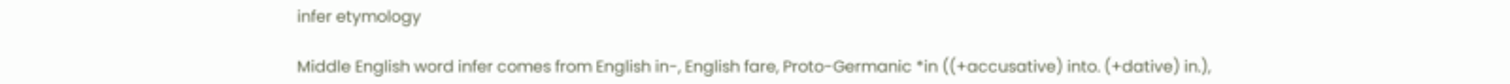infer etymology

Middle English word infer comes from English in-, English fare, Proto-Germanic *in ((+accusative) into. (+dative) in.),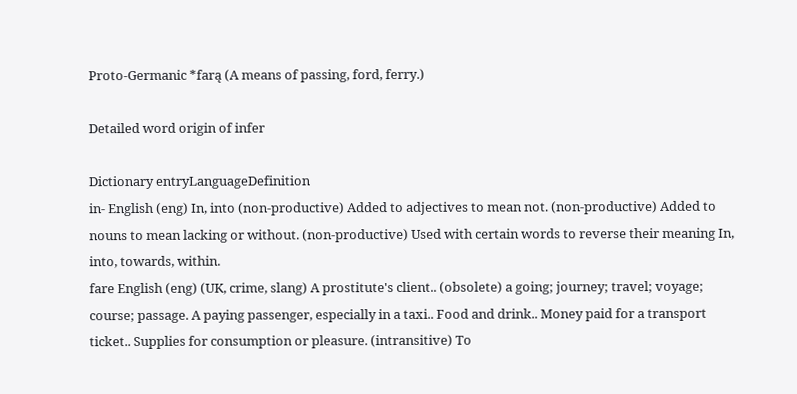Proto-Germanic *farą (A means of passing, ford, ferry.)

Detailed word origin of infer

Dictionary entryLanguageDefinition
in- English (eng) In, into (non-productive) Added to adjectives to mean not. (non-productive) Added to nouns to mean lacking or without. (non-productive) Used with certain words to reverse their meaning In, into, towards, within.
fare English (eng) (UK, crime, slang) A prostitute's client.. (obsolete) a going; journey; travel; voyage; course; passage. A paying passenger, especially in a taxi.. Food and drink.. Money paid for a transport ticket.. Supplies for consumption or pleasure. (intransitive) To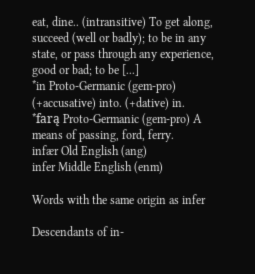eat, dine.. (intransitive) To get along, succeed (well or badly); to be in any state, or pass through any experience, good or bad; to be [...]
*in Proto-Germanic (gem-pro) (+accusative) into. (+dative) in.
*farą Proto-Germanic (gem-pro) A means of passing, ford, ferry.
infær Old English (ang)
infer Middle English (enm)

Words with the same origin as infer

Descendants of in-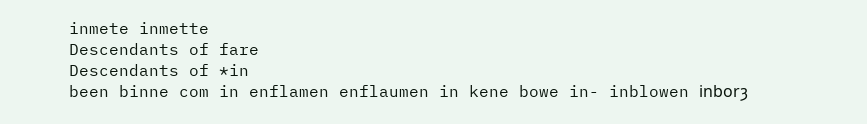inmete inmette
Descendants of fare
Descendants of *in
been binne com in enflamen enflaumen in kene bowe in- inblowen inborȝ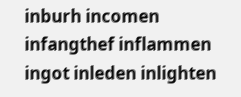inburh incomen infangthef inflammen ingot inleden inlighten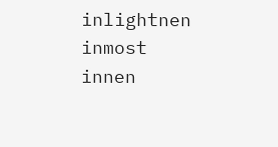inlightnen inmost innen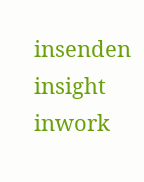insenden insight inwork